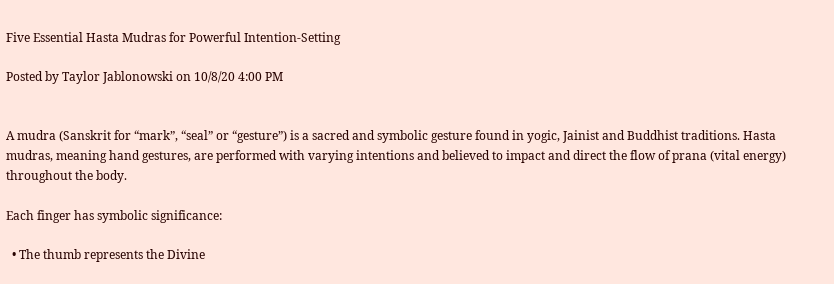Five Essential Hasta Mudras for Powerful Intention-Setting

Posted by Taylor Jablonowski on 10/8/20 4:00 PM


A mudra (Sanskrit for “mark”, “seal” or “gesture”) is a sacred and symbolic gesture found in yogic, Jainist and Buddhist traditions. Hasta mudras, meaning hand gestures, are performed with varying intentions and believed to impact and direct the flow of prana (vital energy) throughout the body.

Each finger has symbolic significance:

  • The thumb represents the Divine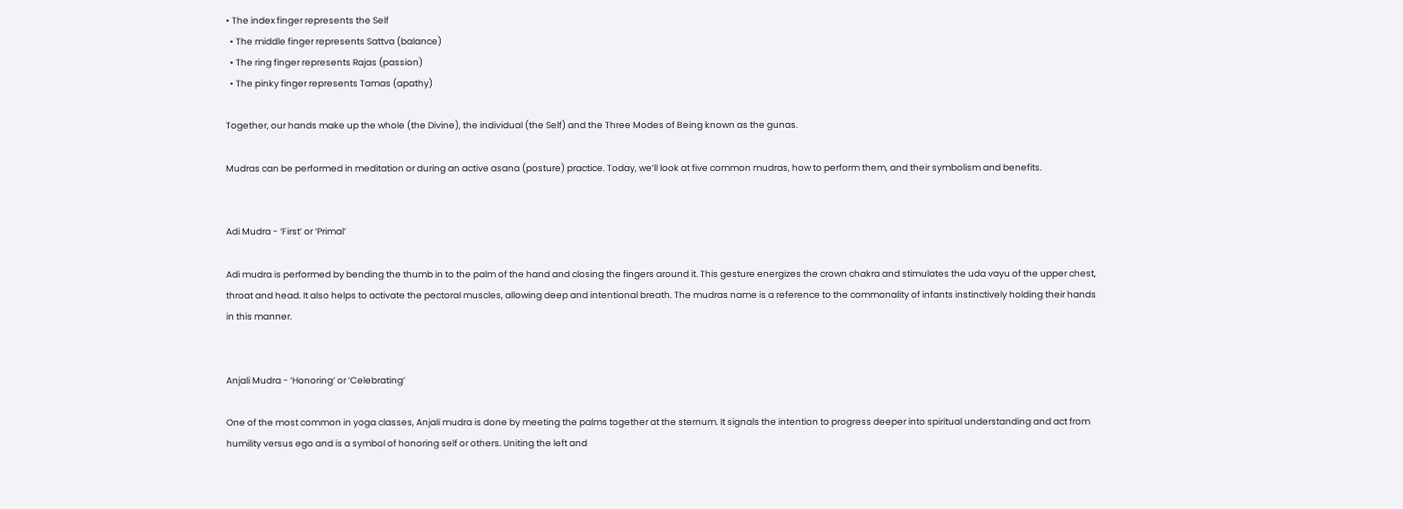• The index finger represents the Self
  • The middle finger represents Sattva (balance)
  • The ring finger represents Rajas (passion)
  • The pinky finger represents Tamas (apathy)

Together, our hands make up the whole (the Divine), the individual (the Self) and the Three Modes of Being known as the gunas.

Mudras can be performed in meditation or during an active asana (posture) practice. Today, we’ll look at five common mudras, how to perform them, and their symbolism and benefits.


Adi Mudra - ‘First’ or ‘Primal’

Adi mudra is performed by bending the thumb in to the palm of the hand and closing the fingers around it. This gesture energizes the crown chakra and stimulates the uda vayu of the upper chest, throat and head. It also helps to activate the pectoral muscles, allowing deep and intentional breath. The mudras name is a reference to the commonality of infants instinctively holding their hands in this manner.


Anjali Mudra - ‘Honoring’ or ‘Celebrating’

One of the most common in yoga classes, Anjali mudra is done by meeting the palms together at the sternum. It signals the intention to progress deeper into spiritual understanding and act from humility versus ego and is a symbol of honoring self or others. Uniting the left and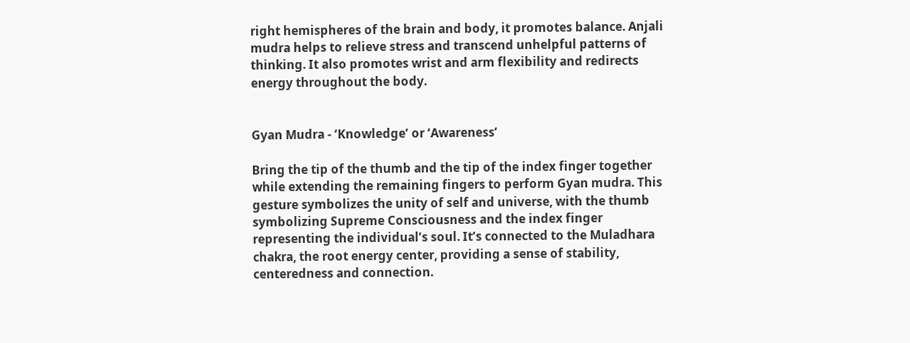right hemispheres of the brain and body, it promotes balance. Anjali mudra helps to relieve stress and transcend unhelpful patterns of thinking. It also promotes wrist and arm flexibility and redirects energy throughout the body.


Gyan Mudra - ‘Knowledge’ or ‘Awareness’

Bring the tip of the thumb and the tip of the index finger together while extending the remaining fingers to perform Gyan mudra. This gesture symbolizes the unity of self and universe, with the thumb symbolizing Supreme Consciousness and the index finger representing the individual’s soul. It’s connected to the Muladhara chakra, the root energy center, providing a sense of stability, centeredness and connection.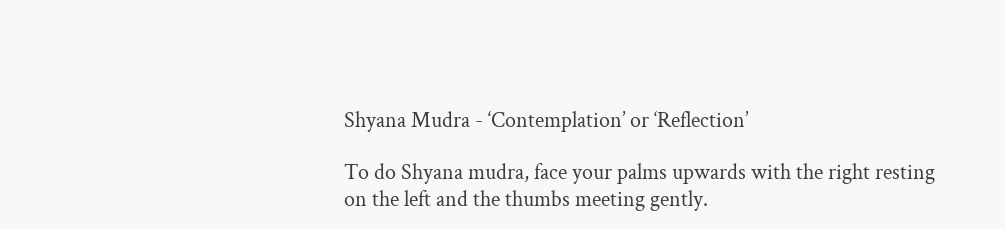Shyana Mudra - ‘Contemplation’ or ‘Reflection’

To do Shyana mudra, face your palms upwards with the right resting on the left and the thumbs meeting gently.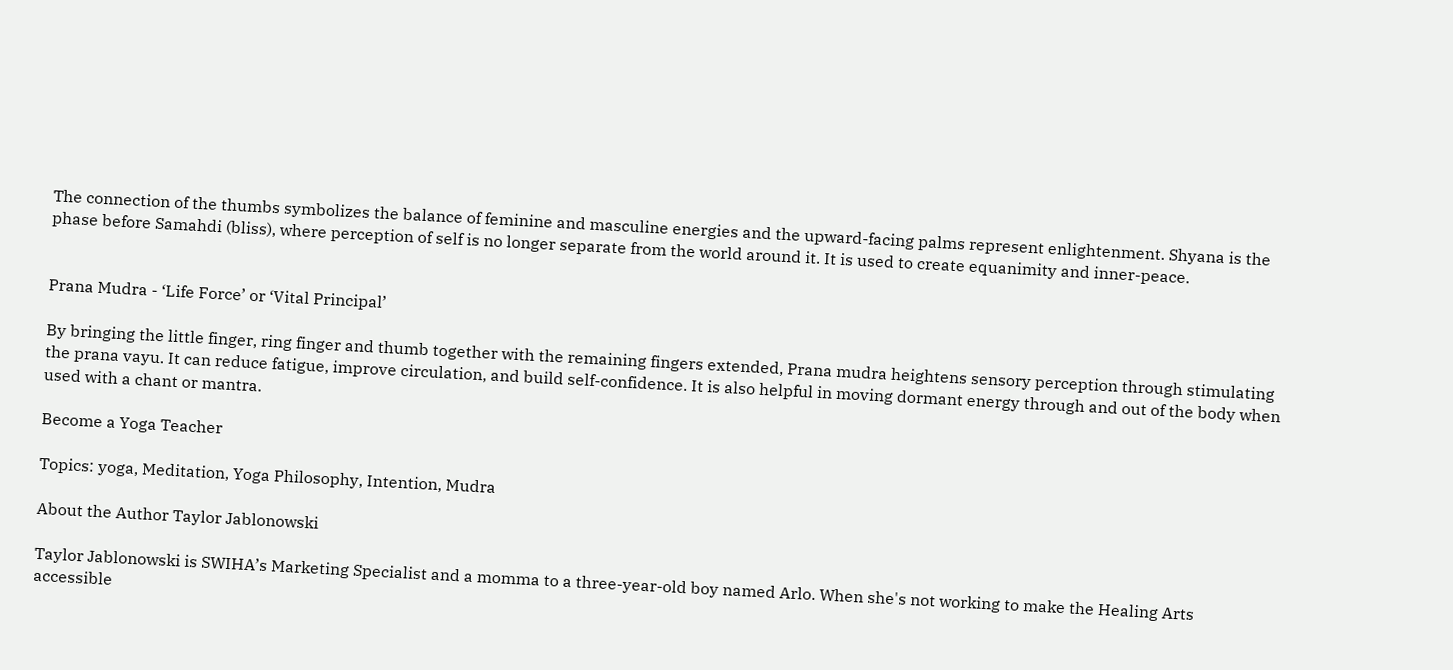The connection of the thumbs symbolizes the balance of feminine and masculine energies and the upward-facing palms represent enlightenment. Shyana is the phase before Samahdi (bliss), where perception of self is no longer separate from the world around it. It is used to create equanimity and inner-peace.


Prana Mudra - ‘Life Force’ or ‘Vital Principal’

By bringing the little finger, ring finger and thumb together with the remaining fingers extended, Prana mudra heightens sensory perception through stimulating the prana vayu. It can reduce fatigue, improve circulation, and build self-confidence. It is also helpful in moving dormant energy through and out of the body when used with a chant or mantra.

Become a Yoga Teacher

Topics: yoga, Meditation, Yoga Philosophy, Intention, Mudra

About the Author Taylor Jablonowski

Taylor Jablonowski is SWIHA’s Marketing Specialist and a momma to a three-year-old boy named Arlo. When she's not working to make the Healing Arts accessible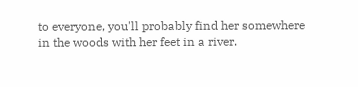to everyone, you'll probably find her somewhere in the woods with her feet in a river.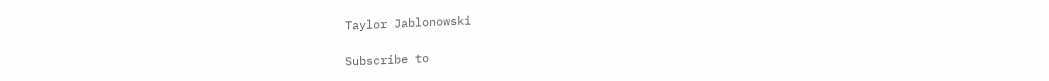Taylor Jablonowski

Subscribe to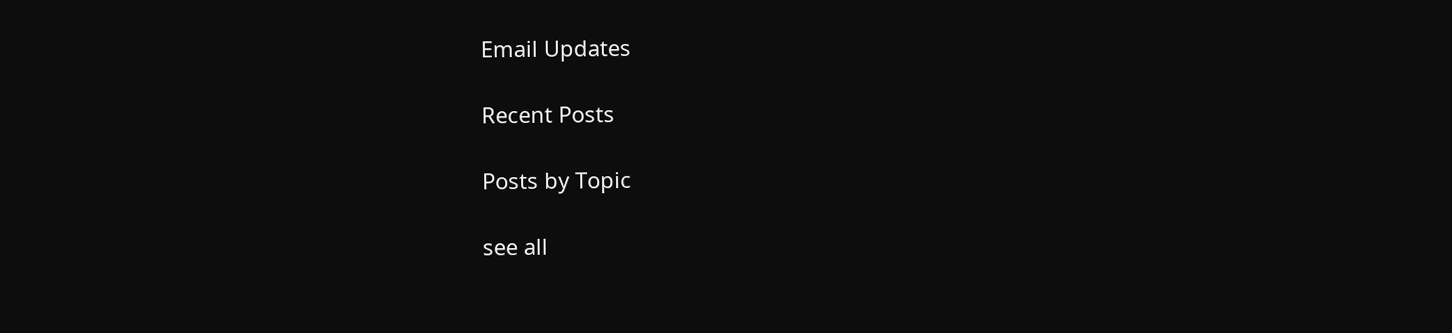Email Updates

Recent Posts

Posts by Topic

see all